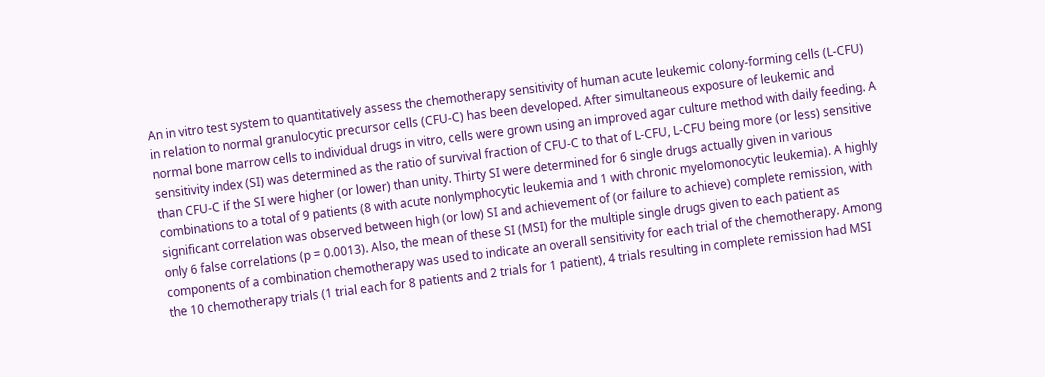An in vitro test system to quantitatively assess the chemotherapy sensitivity of human acute leukemic colony-forming cells (L-CFU) in relation to normal granulocytic precursor cells (CFU-C) has been developed. After simultaneous exposure of leukemic and normal bone marrow cells to individual drugs in vitro, cells were grown using an improved agar culture method with daily feeding. A sensitivity index (SI) was determined as the ratio of survival fraction of CFU-C to that of L-CFU, L-CFU being more (or less) sensitive than CFU-C if the SI were higher (or lower) than unity. Thirty SI were determined for 6 single drugs actually given in various combinations to a total of 9 patients (8 with acute nonlymphocytic leukemia and 1 with chronic myelomonocytic leukemia). A highly significant correlation was observed between high (or low) SI and achievement of (or failure to achieve) complete remission, with only 6 false correlations (p = 0.0013). Also, the mean of these SI (MSI) for the multiple single drugs given to each patient as components of a combination chemotherapy was used to indicate an overall sensitivity for each trial of the chemotherapy. Among the 10 chemotherapy trials (1 trial each for 8 patients and 2 trials for 1 patient), 4 trials resulting in complete remission had MSI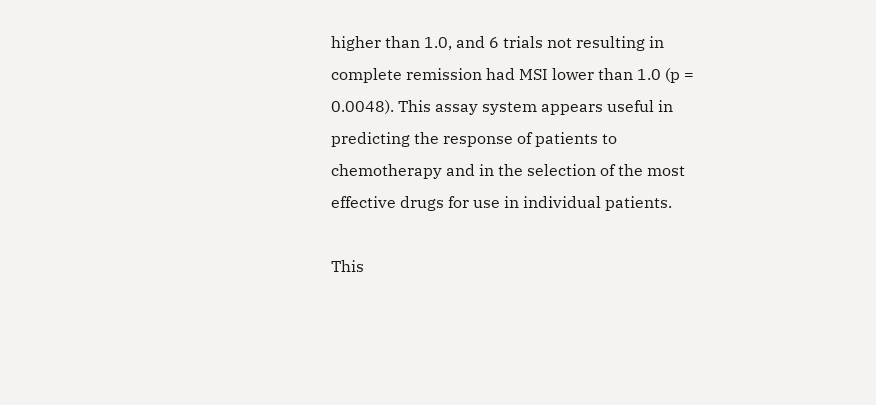higher than 1.0, and 6 trials not resulting in complete remission had MSI lower than 1.0 (p = 0.0048). This assay system appears useful in predicting the response of patients to chemotherapy and in the selection of the most effective drugs for use in individual patients.

This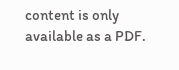content is only available as a PDF.